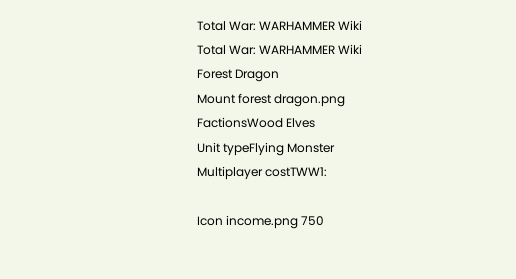Total War: WARHAMMER Wiki
Total War: WARHAMMER Wiki
Forest Dragon
Mount forest dragon.png
FactionsWood Elves
Unit typeFlying Monster
Multiplayer costTWW1:

Icon income.png 750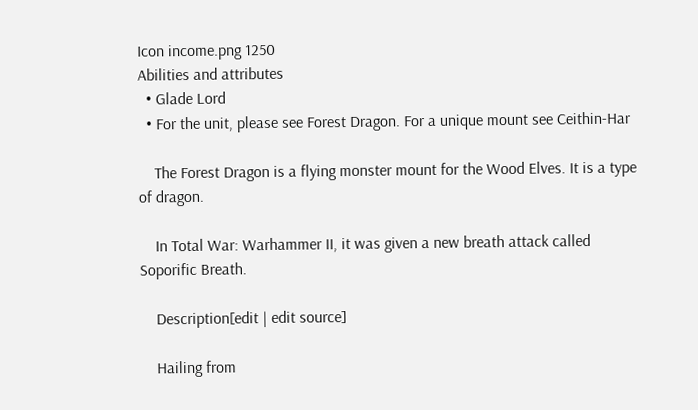Icon income.png 1250
Abilities and attributes
  • Glade Lord
  • For the unit, please see Forest Dragon. For a unique mount see Ceithin-Har

    The Forest Dragon is a flying monster mount for the Wood Elves. It is a type of dragon.

    In Total War: Warhammer II, it was given a new breath attack called Soporific Breath.

    Description[edit | edit source]

    Hailing from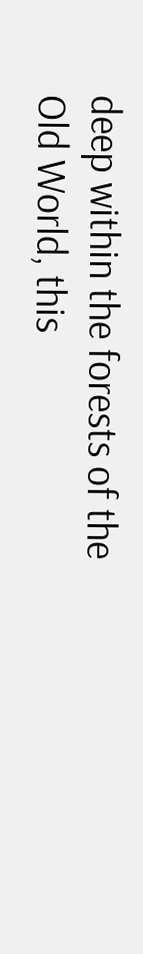deep within the forests of the Old World, this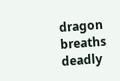dragon breaths deadly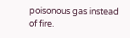poisonous gas instead of fire.